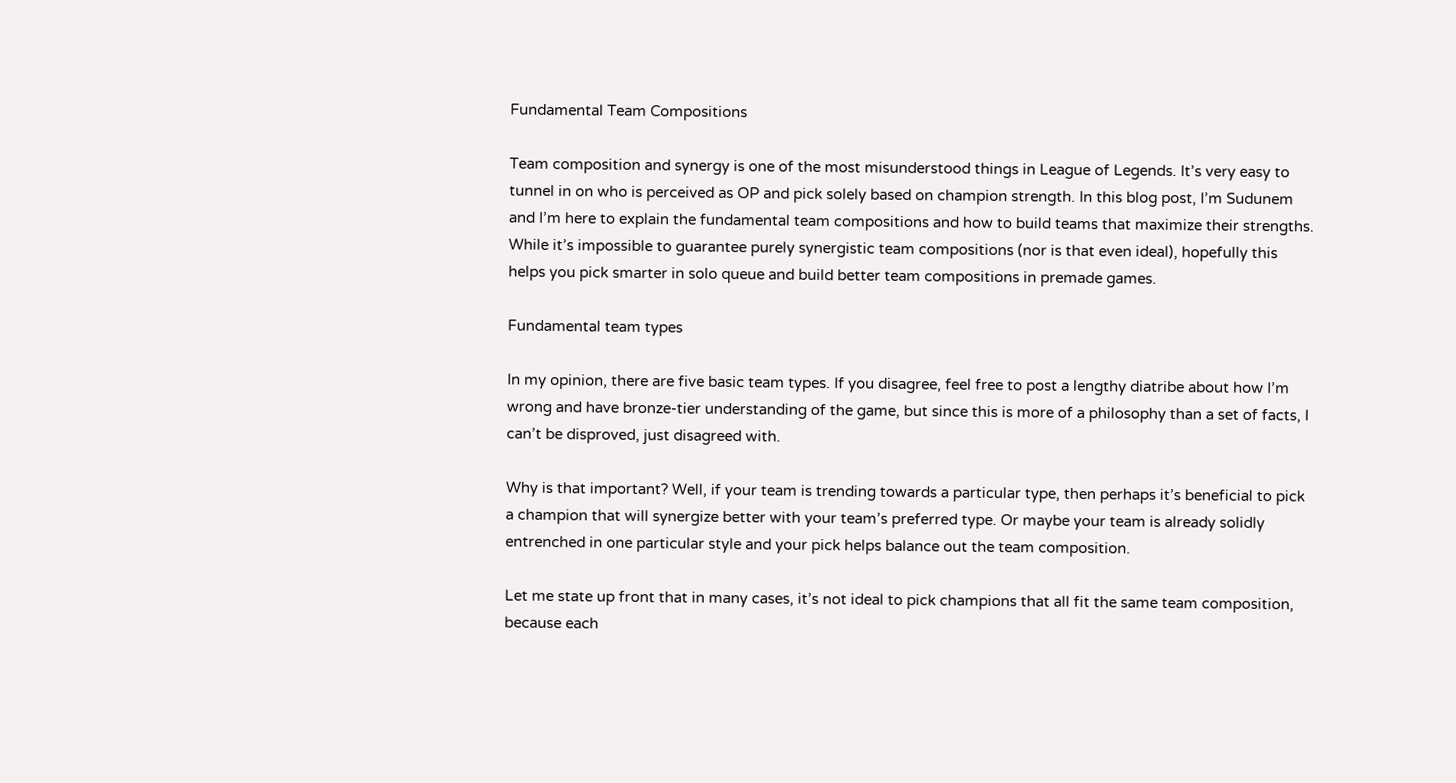Fundamental Team Compositions

Team composition and synergy is one of the most misunderstood things in League of Legends. It’s very easy to tunnel in on who is perceived as OP and pick solely based on champion strength. In this blog post, I’m Sudunem and I’m here to explain the fundamental team compositions and how to build teams that maximize their strengths. While it’s impossible to guarantee purely synergistic team compositions (nor is that even ideal), hopefully this helps you pick smarter in solo queue and build better team compositions in premade games.

Fundamental team types

In my opinion, there are five basic team types. If you disagree, feel free to post a lengthy diatribe about how I’m wrong and have bronze-tier understanding of the game, but since this is more of a philosophy than a set of facts, I can’t be disproved, just disagreed with.

Why is that important? Well, if your team is trending towards a particular type, then perhaps it’s beneficial to pick a champion that will synergize better with your team’s preferred type. Or maybe your team is already solidly entrenched in one particular style and your pick helps balance out the team composition.

Let me state up front that in many cases, it’s not ideal to pick champions that all fit the same team composition, because each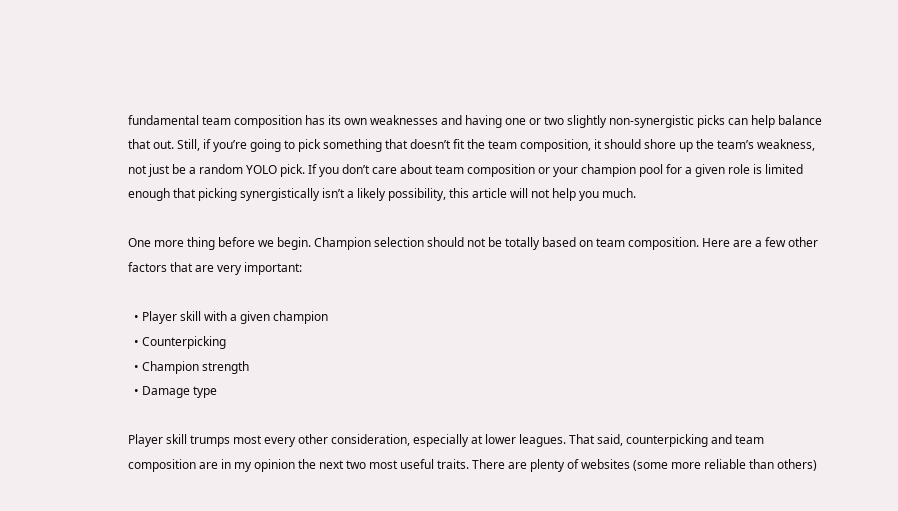fundamental team composition has its own weaknesses and having one or two slightly non-synergistic picks can help balance that out. Still, if you’re going to pick something that doesn’t fit the team composition, it should shore up the team’s weakness, not just be a random YOLO pick. If you don’t care about team composition or your champion pool for a given role is limited enough that picking synergistically isn’t a likely possibility, this article will not help you much.

One more thing before we begin. Champion selection should not be totally based on team composition. Here are a few other factors that are very important:

  • Player skill with a given champion
  • Counterpicking
  • Champion strength
  • Damage type

Player skill trumps most every other consideration, especially at lower leagues. That said, counterpicking and team composition are in my opinion the next two most useful traits. There are plenty of websites (some more reliable than others)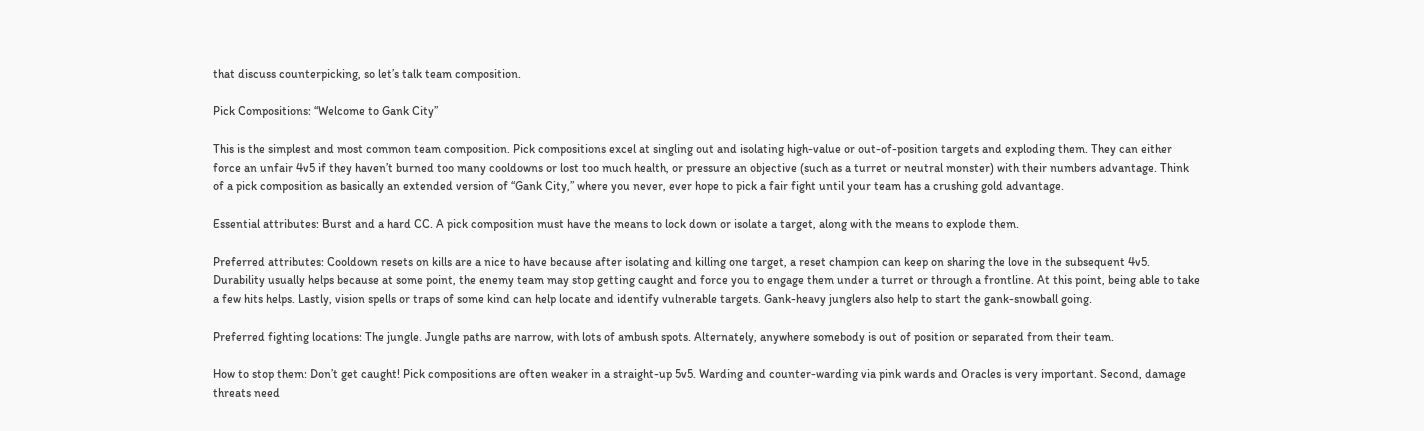that discuss counterpicking, so let’s talk team composition.

Pick Compositions: “Welcome to Gank City”

This is the simplest and most common team composition. Pick compositions excel at singling out and isolating high-value or out-of-position targets and exploding them. They can either force an unfair 4v5 if they haven’t burned too many cooldowns or lost too much health, or pressure an objective (such as a turret or neutral monster) with their numbers advantage. Think of a pick composition as basically an extended version of “Gank City,” where you never, ever hope to pick a fair fight until your team has a crushing gold advantage.

Essential attributes: Burst and a hard CC. A pick composition must have the means to lock down or isolate a target, along with the means to explode them.

Preferred attributes: Cooldown resets on kills are a nice to have because after isolating and killing one target, a reset champion can keep on sharing the love in the subsequent 4v5. Durability usually helps because at some point, the enemy team may stop getting caught and force you to engage them under a turret or through a frontline. At this point, being able to take a few hits helps. Lastly, vision spells or traps of some kind can help locate and identify vulnerable targets. Gank-heavy junglers also help to start the gank-snowball going.

Preferred fighting locations: The jungle. Jungle paths are narrow, with lots of ambush spots. Alternately, anywhere somebody is out of position or separated from their team.

How to stop them: Don’t get caught! Pick compositions are often weaker in a straight-up 5v5. Warding and counter-warding via pink wards and Oracles is very important. Second, damage threats need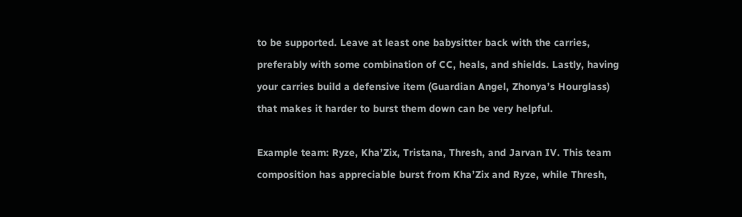to be supported. Leave at least one babysitter back with the carries, preferably with some combination of CC, heals, and shields. Lastly, having your carries build a defensive item (Guardian Angel, Zhonya’s Hourglass) that makes it harder to burst them down can be very helpful.

Example team: Ryze, Kha’Zix, Tristana, Thresh, and Jarvan IV. This team composition has appreciable burst from Kha’Zix and Ryze, while Thresh,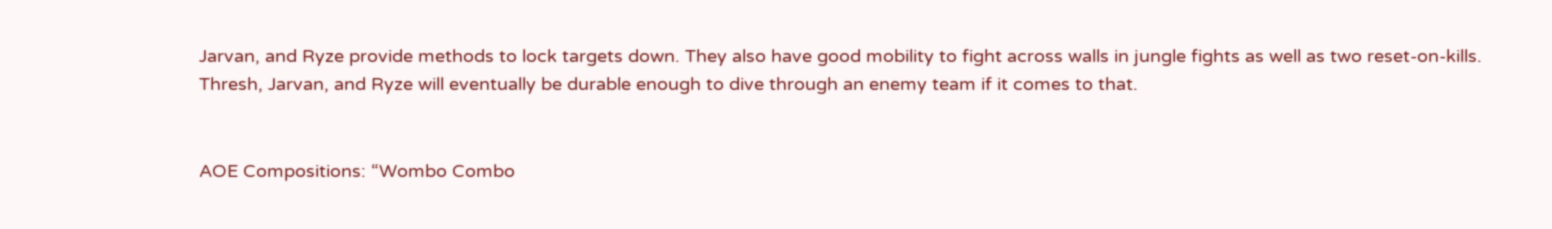Jarvan, and Ryze provide methods to lock targets down. They also have good mobility to fight across walls in jungle fights as well as two reset-on-kills. Thresh, Jarvan, and Ryze will eventually be durable enough to dive through an enemy team if it comes to that.


AOE Compositions: “Wombo Combo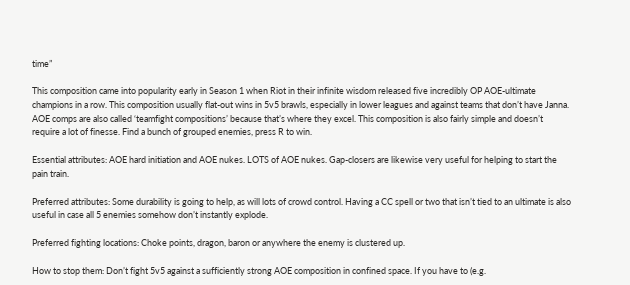time”

This composition came into popularity early in Season 1 when Riot in their infinite wisdom released five incredibly OP AOE-ultimate champions in a row. This composition usually flat-out wins in 5v5 brawls, especially in lower leagues and against teams that don’t have Janna. AOE comps are also called ‘teamfight compositions’ because that’s where they excel. This composition is also fairly simple and doesn’t require a lot of finesse. Find a bunch of grouped enemies, press R to win.

Essential attributes: AOE hard initiation and AOE nukes. LOTS of AOE nukes. Gap-closers are likewise very useful for helping to start the pain train.

Preferred attributes: Some durability is going to help, as will lots of crowd control. Having a CC spell or two that isn’t tied to an ultimate is also useful in case all 5 enemies somehow don’t instantly explode.

Preferred fighting locations: Choke points, dragon, baron or anywhere the enemy is clustered up.

How to stop them: Don’t fight 5v5 against a sufficiently strong AOE composition in confined space. If you have to (e.g.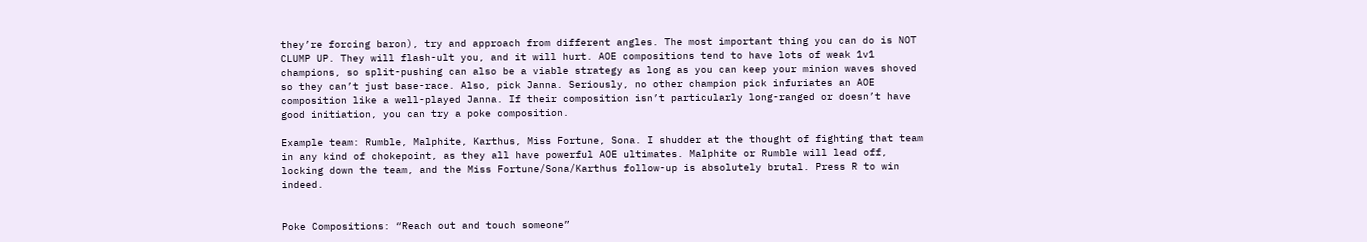they’re forcing baron), try and approach from different angles. The most important thing you can do is NOT CLUMP UP. They will flash-ult you, and it will hurt. AOE compositions tend to have lots of weak 1v1 champions, so split-pushing can also be a viable strategy as long as you can keep your minion waves shoved so they can’t just base-race. Also, pick Janna. Seriously, no other champion pick infuriates an AOE composition like a well-played Janna. If their composition isn’t particularly long-ranged or doesn’t have good initiation, you can try a poke composition.

Example team: Rumble, Malphite, Karthus, Miss Fortune, Sona. I shudder at the thought of fighting that team in any kind of chokepoint, as they all have powerful AOE ultimates. Malphite or Rumble will lead off, locking down the team, and the Miss Fortune/Sona/Karthus follow-up is absolutely brutal. Press R to win indeed.


Poke Compositions: “Reach out and touch someone”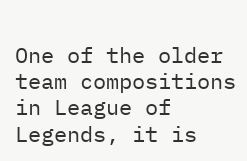One of the older team compositions in League of Legends, it is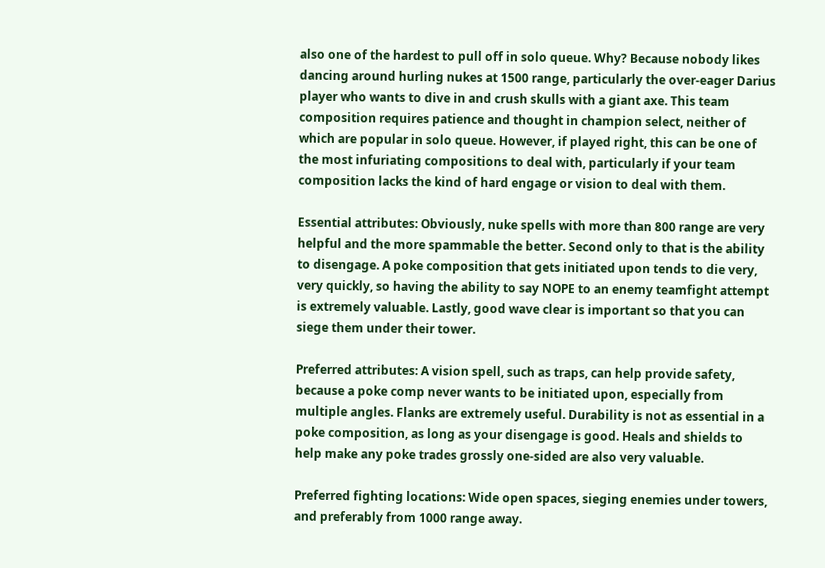also one of the hardest to pull off in solo queue. Why? Because nobody likes dancing around hurling nukes at 1500 range, particularly the over-eager Darius player who wants to dive in and crush skulls with a giant axe. This team composition requires patience and thought in champion select, neither of which are popular in solo queue. However, if played right, this can be one of the most infuriating compositions to deal with, particularly if your team composition lacks the kind of hard engage or vision to deal with them.

Essential attributes: Obviously, nuke spells with more than 800 range are very helpful and the more spammable the better. Second only to that is the ability to disengage. A poke composition that gets initiated upon tends to die very, very quickly, so having the ability to say NOPE to an enemy teamfight attempt is extremely valuable. Lastly, good wave clear is important so that you can siege them under their tower.

Preferred attributes: A vision spell, such as traps, can help provide safety, because a poke comp never wants to be initiated upon, especially from multiple angles. Flanks are extremely useful. Durability is not as essential in a poke composition, as long as your disengage is good. Heals and shields to help make any poke trades grossly one-sided are also very valuable.

Preferred fighting locations: Wide open spaces, sieging enemies under towers, and preferably from 1000 range away.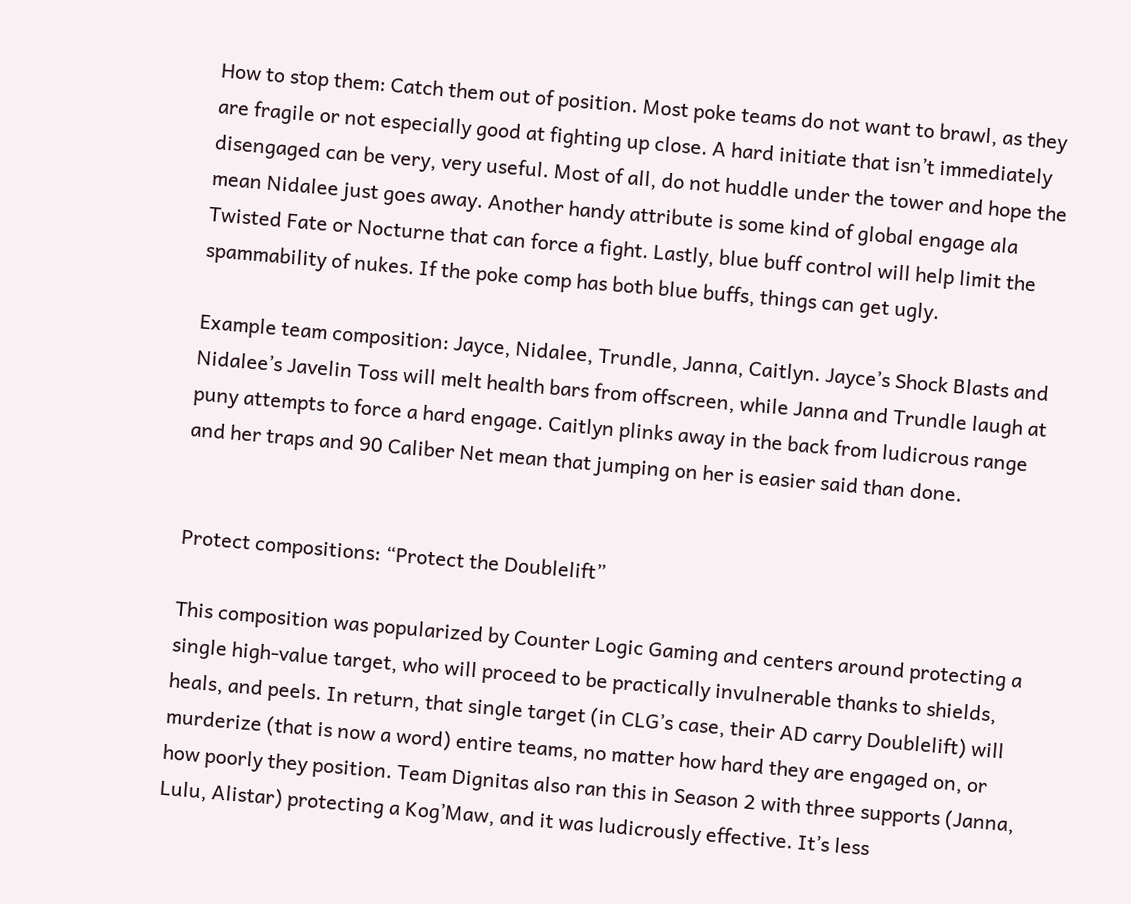How to stop them: Catch them out of position. Most poke teams do not want to brawl, as they are fragile or not especially good at fighting up close. A hard initiate that isn’t immediately disengaged can be very, very useful. Most of all, do not huddle under the tower and hope the mean Nidalee just goes away. Another handy attribute is some kind of global engage ala Twisted Fate or Nocturne that can force a fight. Lastly, blue buff control will help limit the spammability of nukes. If the poke comp has both blue buffs, things can get ugly.

Example team composition: Jayce, Nidalee, Trundle, Janna, Caitlyn. Jayce’s Shock Blasts and Nidalee’s Javelin Toss will melt health bars from offscreen, while Janna and Trundle laugh at puny attempts to force a hard engage. Caitlyn plinks away in the back from ludicrous range and her traps and 90 Caliber Net mean that jumping on her is easier said than done.


Protect compositions: “Protect the Doublelift”

This composition was popularized by Counter Logic Gaming and centers around protecting a single high-value target, who will proceed to be practically invulnerable thanks to shields, heals, and peels. In return, that single target (in CLG’s case, their AD carry Doublelift) will murderize (that is now a word) entire teams, no matter how hard they are engaged on, or how poorly they position. Team Dignitas also ran this in Season 2 with three supports (Janna, Lulu, Alistar) protecting a Kog’Maw, and it was ludicrously effective. It’s less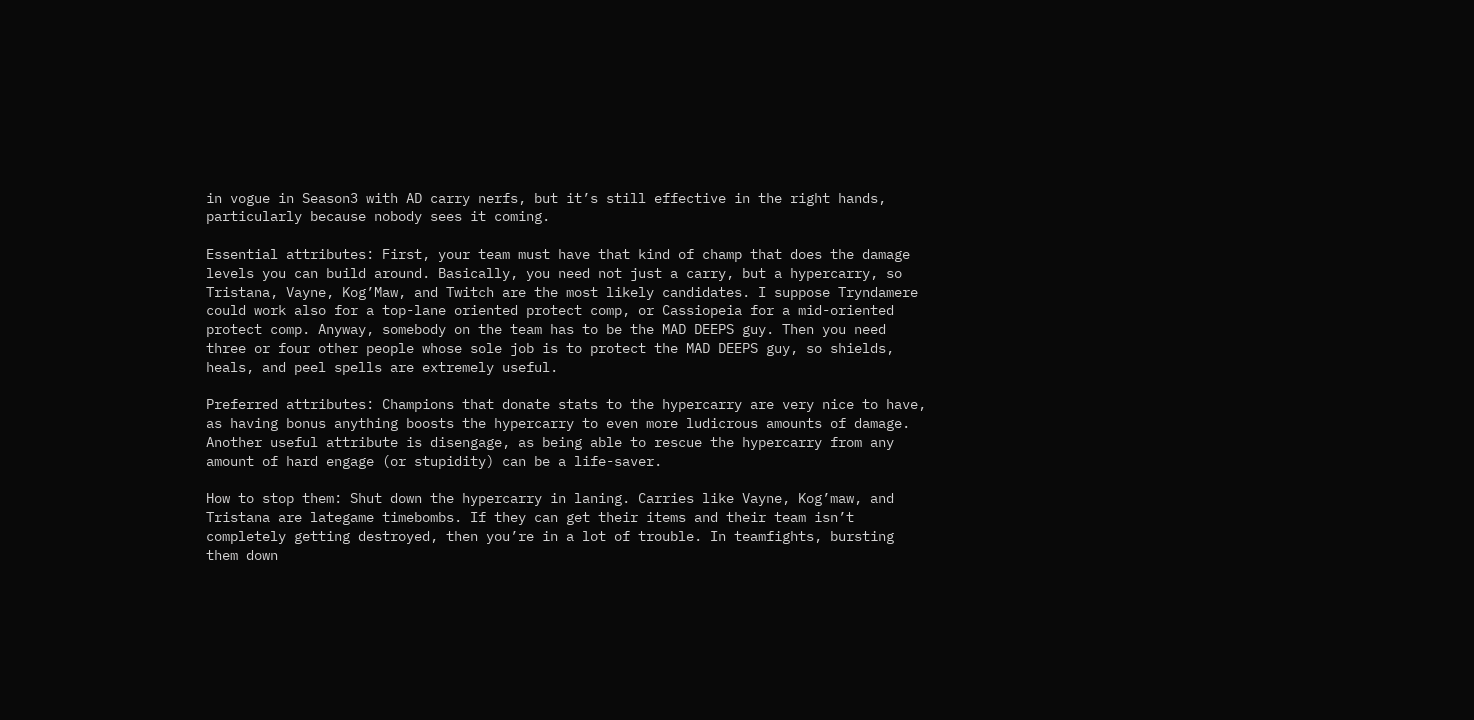in vogue in Season3 with AD carry nerfs, but it’s still effective in the right hands, particularly because nobody sees it coming.

Essential attributes: First, your team must have that kind of champ that does the damage levels you can build around. Basically, you need not just a carry, but a hypercarry, so Tristana, Vayne, Kog’Maw, and Twitch are the most likely candidates. I suppose Tryndamere could work also for a top-lane oriented protect comp, or Cassiopeia for a mid-oriented protect comp. Anyway, somebody on the team has to be the MAD DEEPS guy. Then you need three or four other people whose sole job is to protect the MAD DEEPS guy, so shields, heals, and peel spells are extremely useful.

Preferred attributes: Champions that donate stats to the hypercarry are very nice to have, as having bonus anything boosts the hypercarry to even more ludicrous amounts of damage. Another useful attribute is disengage, as being able to rescue the hypercarry from any amount of hard engage (or stupidity) can be a life-saver.

How to stop them: Shut down the hypercarry in laning. Carries like Vayne, Kog’maw, and Tristana are lategame timebombs. If they can get their items and their team isn’t completely getting destroyed, then you’re in a lot of trouble. In teamfights, bursting them down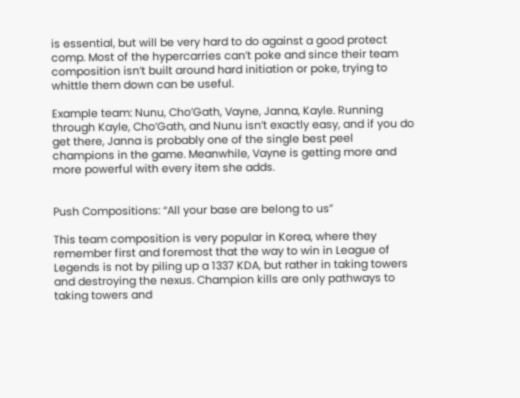is essential, but will be very hard to do against a good protect comp. Most of the hypercarries can’t poke and since their team composition isn’t built around hard initiation or poke, trying to whittle them down can be useful.

Example team: Nunu, Cho’Gath, Vayne, Janna, Kayle. Running through Kayle, Cho’Gath, and Nunu isn’t exactly easy, and if you do get there, Janna is probably one of the single best peel champions in the game. Meanwhile, Vayne is getting more and more powerful with every item she adds.


Push Compositions: “All your base are belong to us”

This team composition is very popular in Korea, where they remember first and foremost that the way to win in League of Legends is not by piling up a 1337 KDA, but rather in taking towers and destroying the nexus. Champion kills are only pathways to taking towers and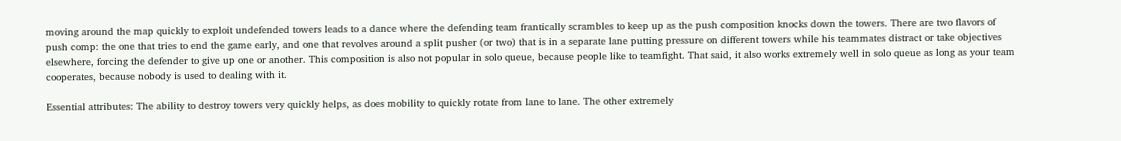moving around the map quickly to exploit undefended towers leads to a dance where the defending team frantically scrambles to keep up as the push composition knocks down the towers. There are two flavors of push comp: the one that tries to end the game early, and one that revolves around a split pusher (or two) that is in a separate lane putting pressure on different towers while his teammates distract or take objectives elsewhere, forcing the defender to give up one or another. This composition is also not popular in solo queue, because people like to teamfight. That said, it also works extremely well in solo queue as long as your team cooperates, because nobody is used to dealing with it.

Essential attributes: The ability to destroy towers very quickly helps, as does mobility to quickly rotate from lane to lane. The other extremely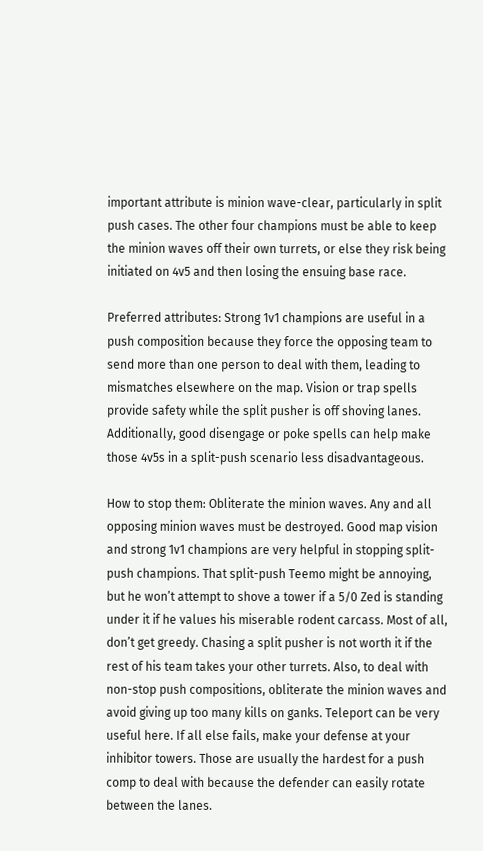important attribute is minion wave-clear, particularly in split push cases. The other four champions must be able to keep the minion waves off their own turrets, or else they risk being initiated on 4v5 and then losing the ensuing base race.

Preferred attributes: Strong 1v1 champions are useful in a push composition because they force the opposing team to send more than one person to deal with them, leading to mismatches elsewhere on the map. Vision or trap spells provide safety while the split pusher is off shoving lanes. Additionally, good disengage or poke spells can help make those 4v5s in a split-push scenario less disadvantageous.

How to stop them: Obliterate the minion waves. Any and all opposing minion waves must be destroyed. Good map vision and strong 1v1 champions are very helpful in stopping split-push champions. That split-push Teemo might be annoying, but he won’t attempt to shove a tower if a 5/0 Zed is standing under it if he values his miserable rodent carcass. Most of all, don’t get greedy. Chasing a split pusher is not worth it if the rest of his team takes your other turrets. Also, to deal with non-stop push compositions, obliterate the minion waves and avoid giving up too many kills on ganks. Teleport can be very useful here. If all else fails, make your defense at your inhibitor towers. Those are usually the hardest for a push comp to deal with because the defender can easily rotate between the lanes.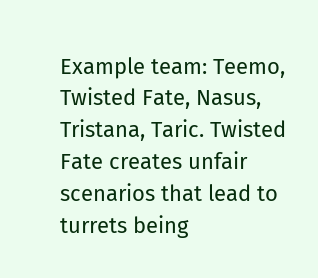Example team: Teemo, Twisted Fate, Nasus, Tristana, Taric. Twisted Fate creates unfair scenarios that lead to turrets being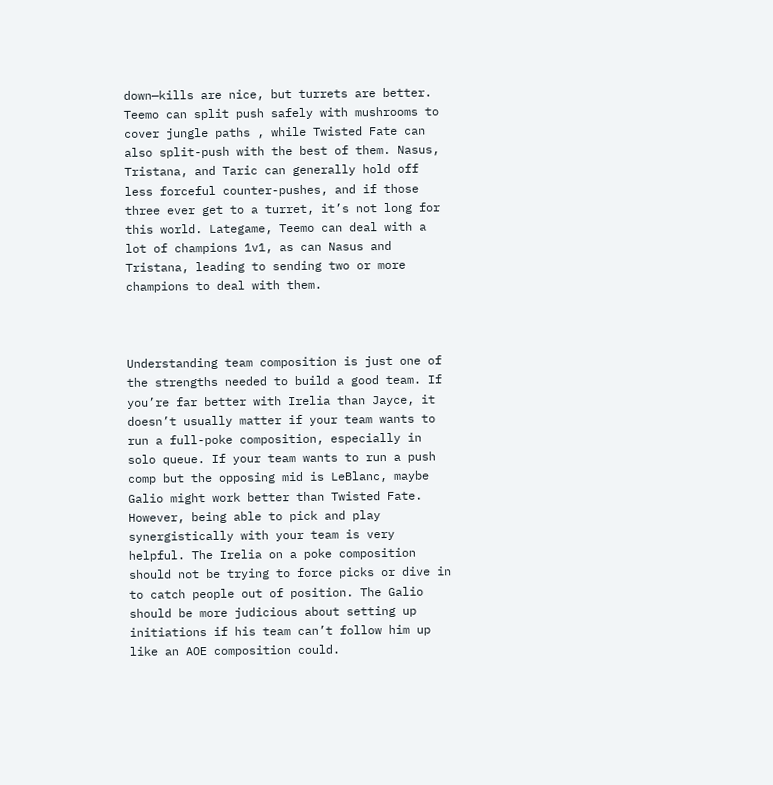down—kills are nice, but turrets are better. Teemo can split push safely with mushrooms to cover jungle paths , while Twisted Fate can also split-push with the best of them. Nasus, Tristana, and Taric can generally hold off less forceful counter-pushes, and if those three ever get to a turret, it’s not long for this world. Lategame, Teemo can deal with a lot of champions 1v1, as can Nasus and Tristana, leading to sending two or more champions to deal with them.



Understanding team composition is just one of the strengths needed to build a good team. If you’re far better with Irelia than Jayce, it doesn’t usually matter if your team wants to run a full-poke composition, especially in solo queue. If your team wants to run a push comp but the opposing mid is LeBlanc, maybe Galio might work better than Twisted Fate. However, being able to pick and play synergistically with your team is very helpful. The Irelia on a poke composition should not be trying to force picks or dive in to catch people out of position. The Galio should be more judicious about setting up initiations if his team can’t follow him up like an AOE composition could.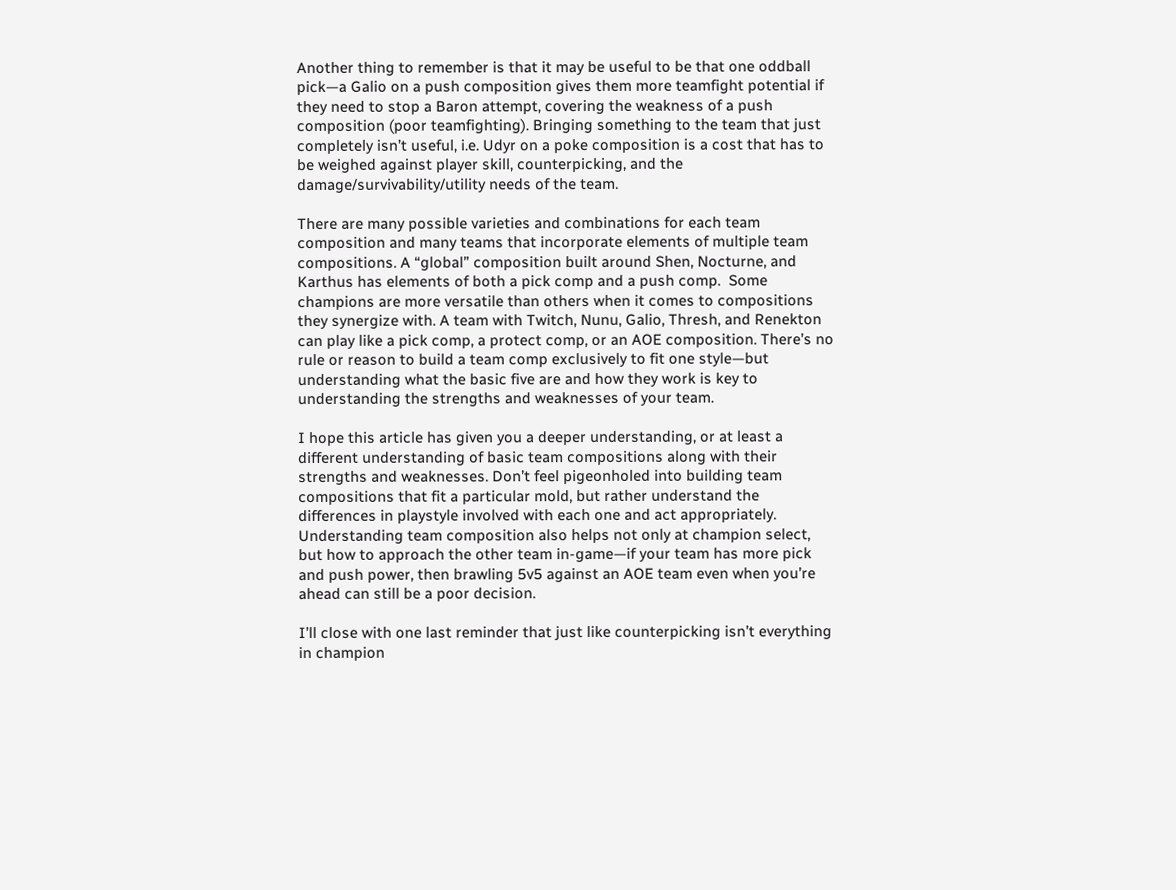Another thing to remember is that it may be useful to be that one oddball pick—a Galio on a push composition gives them more teamfight potential if they need to stop a Baron attempt, covering the weakness of a push composition (poor teamfighting). Bringing something to the team that just completely isn’t useful, i.e. Udyr on a poke composition is a cost that has to be weighed against player skill, counterpicking, and the damage/survivability/utility needs of the team.

There are many possible varieties and combinations for each team composition and many teams that incorporate elements of multiple team compositions. A “global” composition built around Shen, Nocturne, and Karthus has elements of both a pick comp and a push comp.  Some champions are more versatile than others when it comes to compositions they synergize with. A team with Twitch, Nunu, Galio, Thresh, and Renekton can play like a pick comp, a protect comp, or an AOE composition. There’s no rule or reason to build a team comp exclusively to fit one style—but understanding what the basic five are and how they work is key to understanding the strengths and weaknesses of your team.

I hope this article has given you a deeper understanding, or at least a different understanding of basic team compositions along with their strengths and weaknesses. Don’t feel pigeonholed into building team compositions that fit a particular mold, but rather understand the differences in playstyle involved with each one and act appropriately. Understanding team composition also helps not only at champion select, but how to approach the other team in-game—if your team has more pick and push power, then brawling 5v5 against an AOE team even when you’re ahead can still be a poor decision.

I’ll close with one last reminder that just like counterpicking isn’t everything in champion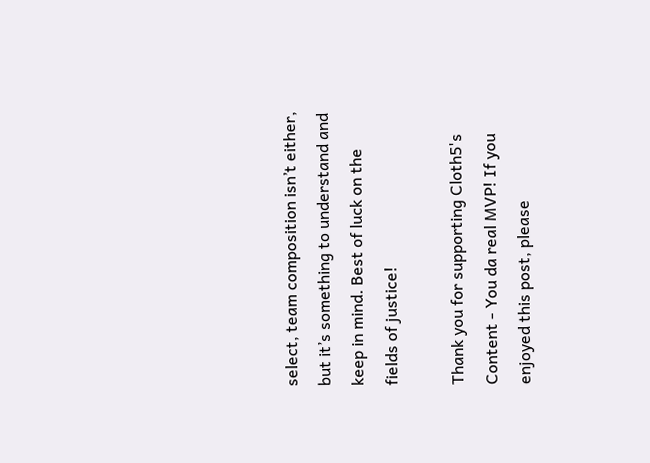select, team composition isn’t either, but it’s something to understand and keep in mind. Best of luck on the fields of justice!

Thank you for supporting Cloth5's Content - You da real MVP! If you enjoyed this post, please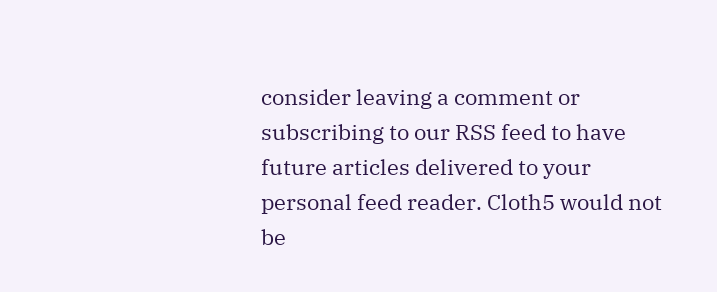consider leaving a comment or subscribing to our RSS feed to have future articles delivered to your personal feed reader. Cloth5 would not be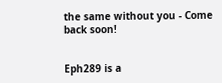the same without you - Come back soon!


Eph289 is a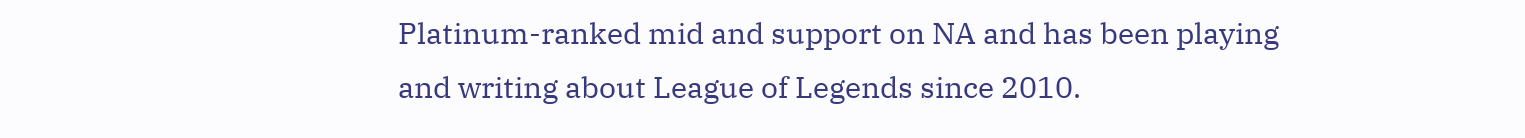Platinum-ranked mid and support on NA and has been playing and writing about League of Legends since 2010.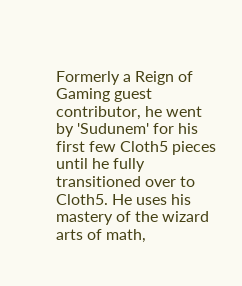Formerly a Reign of Gaming guest contributor, he went by 'Sudunem' for his first few Cloth5 pieces until he fully transitioned over to Cloth5. He uses his mastery of the wizard arts of math,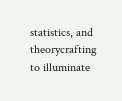statistics, and theorycrafting to illuminate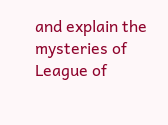and explain the mysteries of League of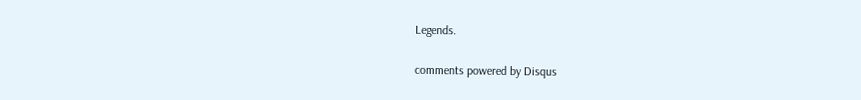Legends.

comments powered by Disqus